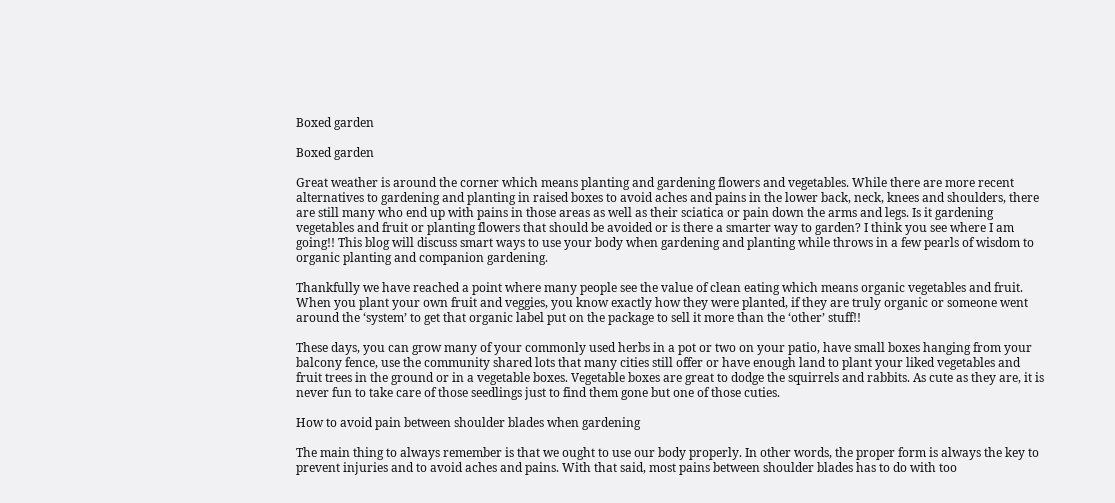Boxed garden

Boxed garden

Great weather is around the corner which means planting and gardening flowers and vegetables. While there are more recent alternatives to gardening and planting in raised boxes to avoid aches and pains in the lower back, neck, knees and shoulders, there are still many who end up with pains in those areas as well as their sciatica or pain down the arms and legs. Is it gardening vegetables and fruit or planting flowers that should be avoided or is there a smarter way to garden? I think you see where I am going!! This blog will discuss smart ways to use your body when gardening and planting while throws in a few pearls of wisdom to organic planting and companion gardening.

Thankfully we have reached a point where many people see the value of clean eating which means organic vegetables and fruit. When you plant your own fruit and veggies, you know exactly how they were planted, if they are truly organic or someone went around the ‘system’ to get that organic label put on the package to sell it more than the ‘other’ stuff!!

These days, you can grow many of your commonly used herbs in a pot or two on your patio, have small boxes hanging from your balcony fence, use the community shared lots that many cities still offer or have enough land to plant your liked vegetables and fruit trees in the ground or in a vegetable boxes. Vegetable boxes are great to dodge the squirrels and rabbits. As cute as they are, it is never fun to take care of those seedlings just to find them gone but one of those cuties.

How to avoid pain between shoulder blades when gardening

The main thing to always remember is that we ought to use our body properly. In other words, the proper form is always the key to prevent injuries and to avoid aches and pains. With that said, most pains between shoulder blades has to do with too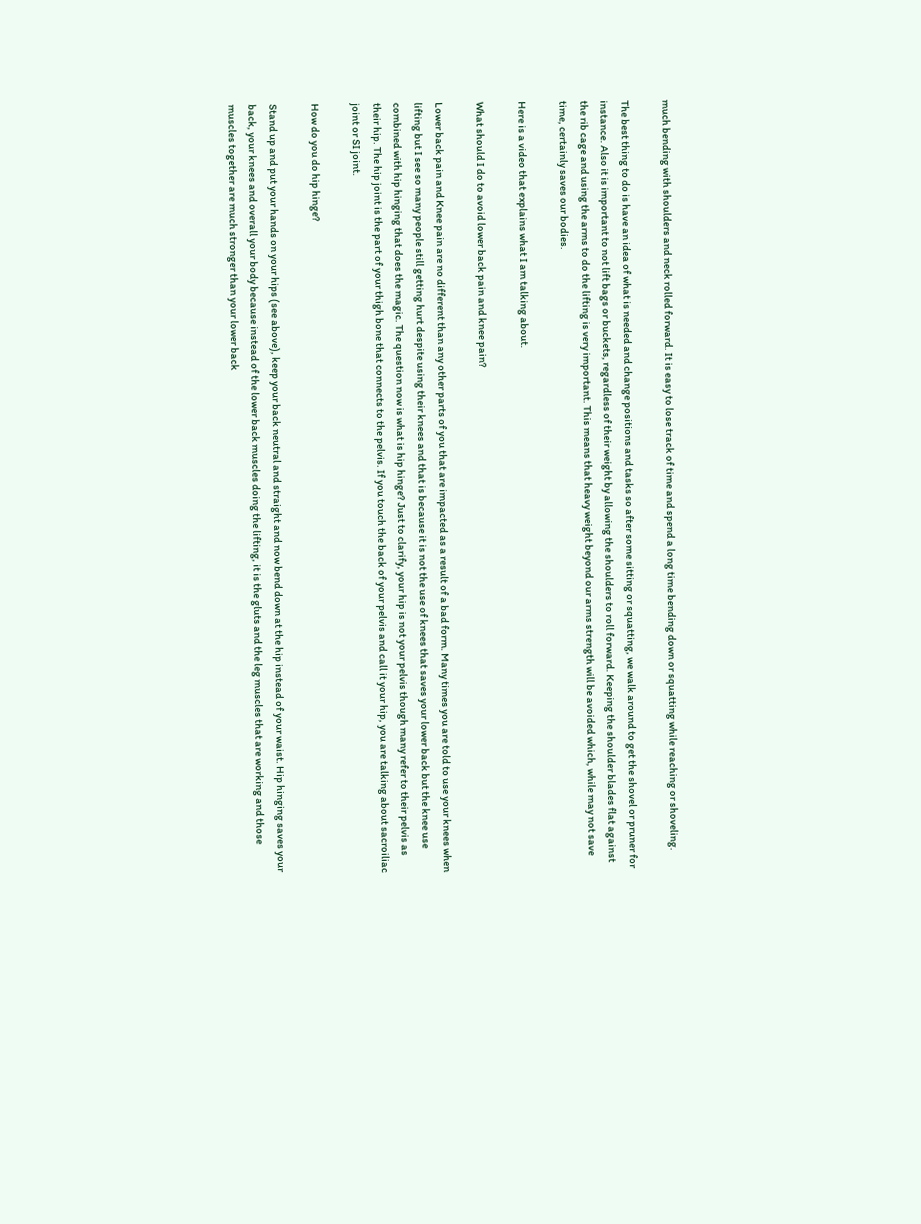much bending with shoulders and neck rolled forward. It is easy to lose track of time and spend a long time bending down or squatting while reaching or shoveling.

The best thing to do is have an idea of what is needed and change positions and tasks so after some sitting or squatting, we walk around to get the shovel or pruner for instance. Also it is important to not lift bags or buckets, regardless of their weight by allowing the shoulders to roll forward. Keeping the shoulder blades flat against the rib cage and using the arms to do the lifting is very important. This means that heavy weight beyond our arms strength will be avoided which, while may not save time, certainly saves our bodies.

Here is a video that explains what I am talking about.

What should I do to avoid lower back pain and knee pain?

Lower back pain and Knee pain are no different than any other parts of you that are impacted as a result of a bad form. Many times you are told to use your knees when lifting but I see so many people still getting hurt despite using their knees and that is because it is not the use of knees that saves your lower back but the knee use combined with hip hinging that does the magic. The question now is what is hip hinge? Just to clarify, your hip is not your pelvis though many refer to their pelvis as their hip. The hip joint is the part of your thigh bone that connects to the pelvis. If you touch the back of your pelvis and call it your hip, you are talking about sacroiliac joint or SI joint.

How do you do hip hinge?

Stand up and put your hands on your hips (see above), keep your back neutral and straight and now bend down at the hip instead of your waist. Hip hinging saves your back, your knees and overall your body because instead of the lower back muscles doing the lifting, it is the gluts and the leg muscles that are working and those muscles together are much stronger than your lower back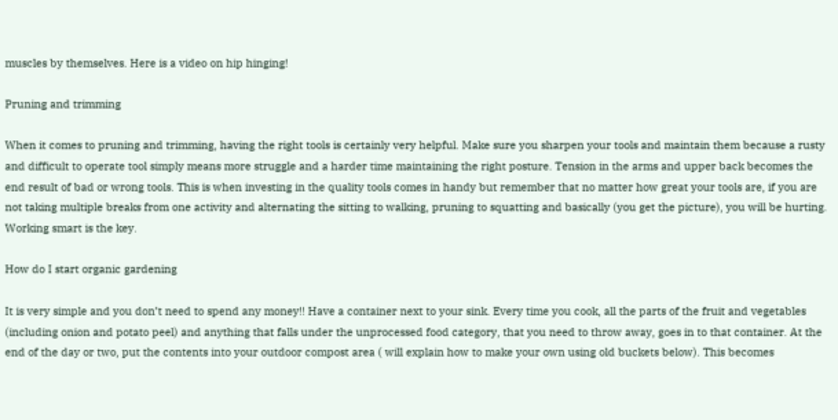muscles by themselves. Here is a video on hip hinging!

Pruning and trimming

When it comes to pruning and trimming, having the right tools is certainly very helpful. Make sure you sharpen your tools and maintain them because a rusty and difficult to operate tool simply means more struggle and a harder time maintaining the right posture. Tension in the arms and upper back becomes the end result of bad or wrong tools. This is when investing in the quality tools comes in handy but remember that no matter how great your tools are, if you are not taking multiple breaks from one activity and alternating the sitting to walking, pruning to squatting and basically (you get the picture), you will be hurting. Working smart is the key.

How do I start organic gardening

It is very simple and you don’t need to spend any money!! Have a container next to your sink. Every time you cook, all the parts of the fruit and vegetables (including onion and potato peel) and anything that falls under the unprocessed food category, that you need to throw away, goes in to that container. At the end of the day or two, put the contents into your outdoor compost area ( will explain how to make your own using old buckets below). This becomes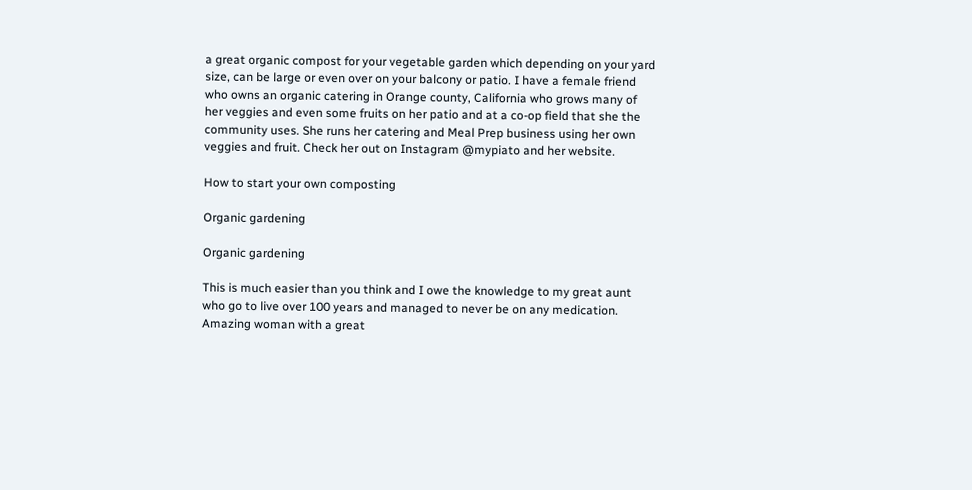a great organic compost for your vegetable garden which depending on your yard size, can be large or even over on your balcony or patio. I have a female friend who owns an organic catering in Orange county, California who grows many of her veggies and even some fruits on her patio and at a co-op field that she the community uses. She runs her catering and Meal Prep business using her own veggies and fruit. Check her out on Instagram @mypiato and her website.

How to start your own composting

Organic gardening

Organic gardening

This is much easier than you think and I owe the knowledge to my great aunt who go to live over 100 years and managed to never be on any medication. Amazing woman with a great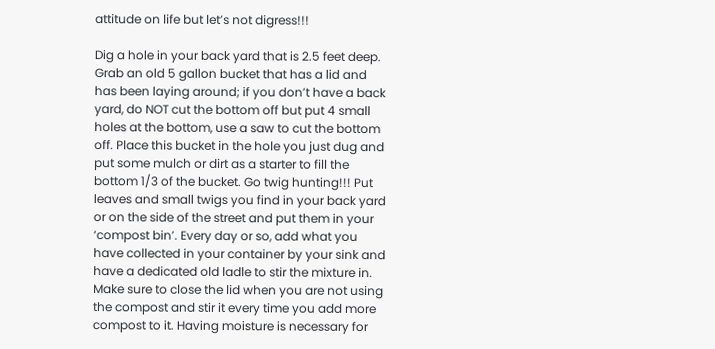attitude on life but let’s not digress!!!

Dig a hole in your back yard that is 2.5 feet deep. Grab an old 5 gallon bucket that has a lid and has been laying around; if you don’t have a back yard, do NOT cut the bottom off but put 4 small holes at the bottom, use a saw to cut the bottom off. Place this bucket in the hole you just dug and put some mulch or dirt as a starter to fill the bottom 1/3 of the bucket. Go twig hunting!!! Put leaves and small twigs you find in your back yard or on the side of the street and put them in your ‘compost bin’. Every day or so, add what you have collected in your container by your sink and have a dedicated old ladle to stir the mixture in. Make sure to close the lid when you are not using the compost and stir it every time you add more compost to it. Having moisture is necessary for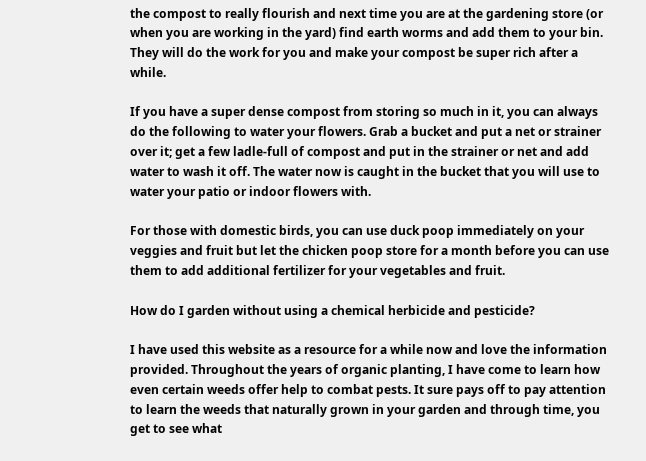the compost to really flourish and next time you are at the gardening store (or when you are working in the yard) find earth worms and add them to your bin. They will do the work for you and make your compost be super rich after a while.

If you have a super dense compost from storing so much in it, you can always do the following to water your flowers. Grab a bucket and put a net or strainer over it; get a few ladle-full of compost and put in the strainer or net and add water to wash it off. The water now is caught in the bucket that you will use to water your patio or indoor flowers with.

For those with domestic birds, you can use duck poop immediately on your veggies and fruit but let the chicken poop store for a month before you can use them to add additional fertilizer for your vegetables and fruit.

How do I garden without using a chemical herbicide and pesticide?

I have used this website as a resource for a while now and love the information provided. Throughout the years of organic planting, I have come to learn how even certain weeds offer help to combat pests. It sure pays off to pay attention to learn the weeds that naturally grown in your garden and through time, you get to see what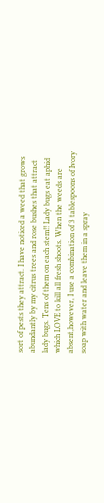sort of pests they attract. I have noticed a weed that grows abundantly by my citrus trees and rose bushes that attract lady bugs. Tens of them on each stem!! Lady bugs eat aphid which LOVE to kill all fresh shoots. When the weeds are absent,however, I use a combination of 3 tablespoons of Ivory soap with water and leave them in a spray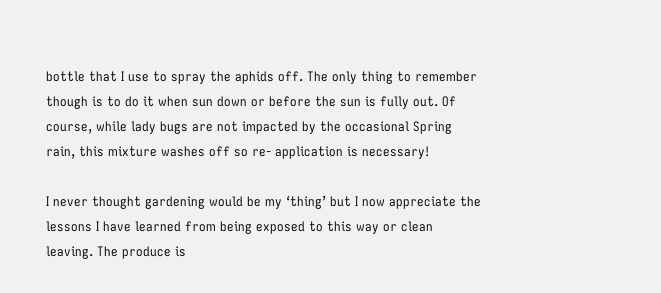bottle that I use to spray the aphids off. The only thing to remember though is to do it when sun down or before the sun is fully out. Of course, while lady bugs are not impacted by the occasional Spring rain, this mixture washes off so re- application is necessary!

I never thought gardening would be my ‘thing’ but I now appreciate the lessons I have learned from being exposed to this way or clean leaving. The produce is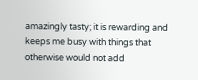amazingly tasty; it is rewarding and keeps me busy with things that otherwise would not add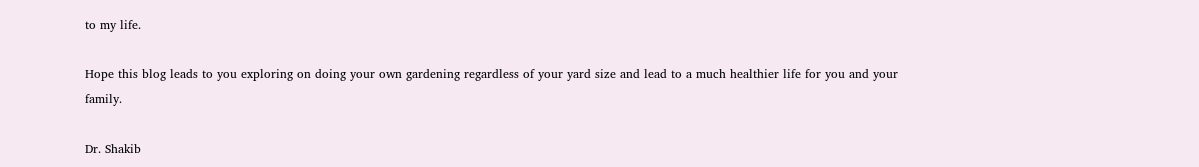to my life.

Hope this blog leads to you exploring on doing your own gardening regardless of your yard size and lead to a much healthier life for you and your family.

Dr. Shakib